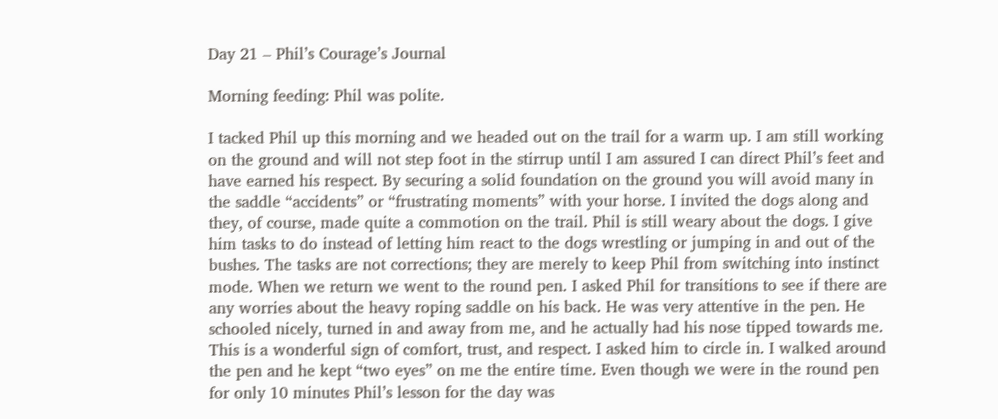Day 21 – Phil’s Courage’s Journal

Morning feeding: Phil was polite.

I tacked Phil up this morning and we headed out on the trail for a warm up. I am still working on the ground and will not step foot in the stirrup until I am assured I can direct Phil’s feet and have earned his respect. By securing a solid foundation on the ground you will avoid many in the saddle “accidents” or “frustrating moments” with your horse. I invited the dogs along and they, of course, made quite a commotion on the trail. Phil is still weary about the dogs. I give him tasks to do instead of letting him react to the dogs wrestling or jumping in and out of the bushes. The tasks are not corrections; they are merely to keep Phil from switching into instinct mode. When we return we went to the round pen. I asked Phil for transitions to see if there are any worries about the heavy roping saddle on his back. He was very attentive in the pen. He schooled nicely, turned in and away from me, and he actually had his nose tipped towards me. This is a wonderful sign of comfort, trust, and respect. I asked him to circle in. I walked around the pen and he kept “two eyes” on me the entire time. Even though we were in the round pen for only 10 minutes Phil’s lesson for the day was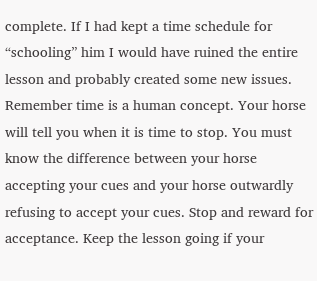complete. If I had kept a time schedule for “schooling” him I would have ruined the entire lesson and probably created some new issues. Remember time is a human concept. Your horse will tell you when it is time to stop. You must know the difference between your horse accepting your cues and your horse outwardly refusing to accept your cues. Stop and reward for acceptance. Keep the lesson going if your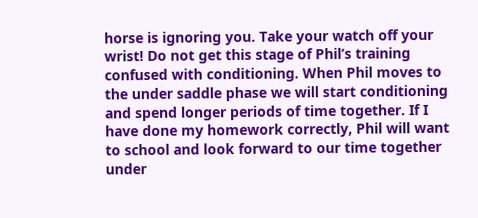horse is ignoring you. Take your watch off your wrist! Do not get this stage of Phil’s training confused with conditioning. When Phil moves to the under saddle phase we will start conditioning and spend longer periods of time together. If I have done my homework correctly, Phil will want to school and look forward to our time together under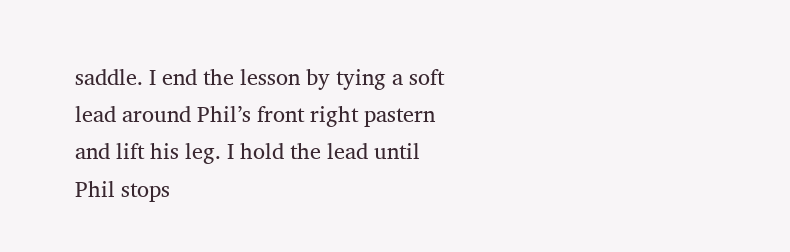saddle. I end the lesson by tying a soft lead around Phil’s front right pastern and lift his leg. I hold the lead until Phil stops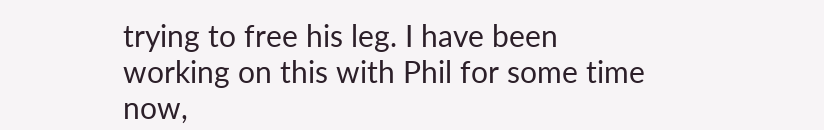trying to free his leg. I have been working on this with Phil for some time now,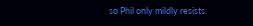so Phil only mildly resists.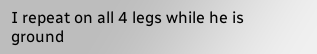I repeat on all 4 legs while he is ground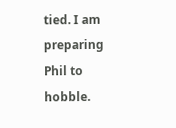tied. I am preparing Phil to hobble.